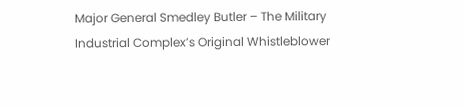Major General Smedley Butler – The Military Industrial Complex’s Original Whistleblower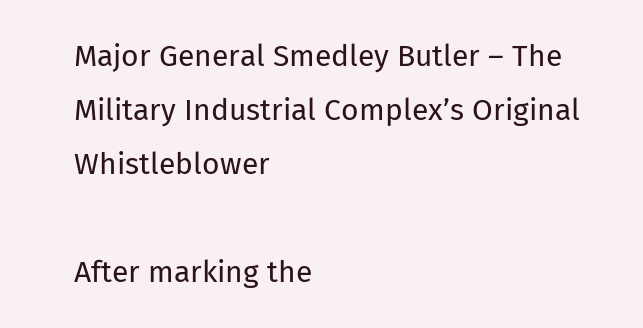Major General Smedley Butler – The Military Industrial Complex’s Original Whistleblower

After marking the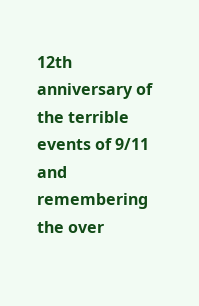12th anniversary of the terrible events of 9/11 and remembering the over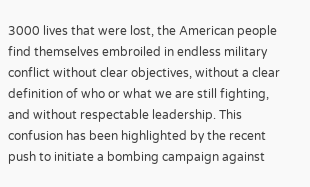3000 lives that were lost, the American people find themselves embroiled in endless military conflict without clear objectives, without a clear definition of who or what we are still fighting, and without respectable leadership. This confusion has been highlighted by the recent push to initiate a bombing campaign against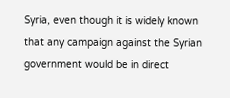Syria, even though it is widely known that any campaign against the Syrian government would be in direct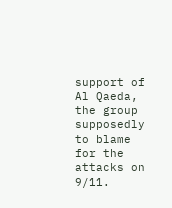support of Al Qaeda, the group supposedly to blame for the attacks on 9/11.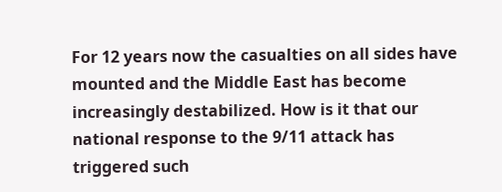For 12 years now the casualties on all sides have mounted and the Middle East has become increasingly destabilized. How is it that our national response to the 9/11 attack has triggered such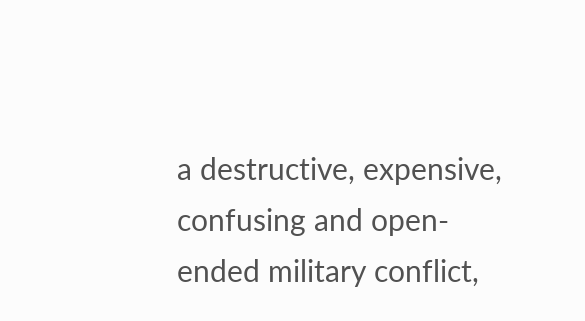a destructive, expensive, confusing and open-ended military conflict,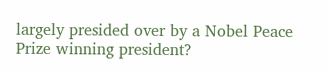largely presided over by a Nobel Peace Prize winning president?